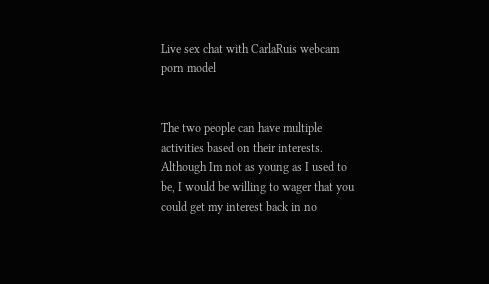Live sex chat with CarlaRuis webcam porn model


The two people can have multiple activities based on their interests. Although Im not as young as I used to be, I would be willing to wager that you could get my interest back in no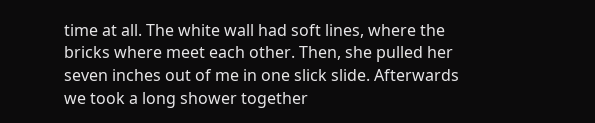time at all. The white wall had soft lines, where the bricks where meet each other. Then, she pulled her seven inches out of me in one slick slide. Afterwards we took a long shower together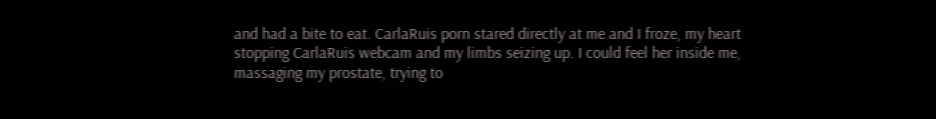and had a bite to eat. CarlaRuis porn stared directly at me and I froze, my heart stopping CarlaRuis webcam and my limbs seizing up. I could feel her inside me, massaging my prostate, trying to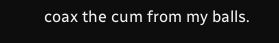coax the cum from my balls.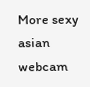More sexy asian webcam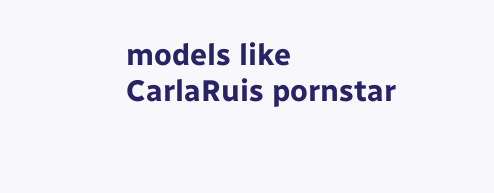models like CarlaRuis pornstar